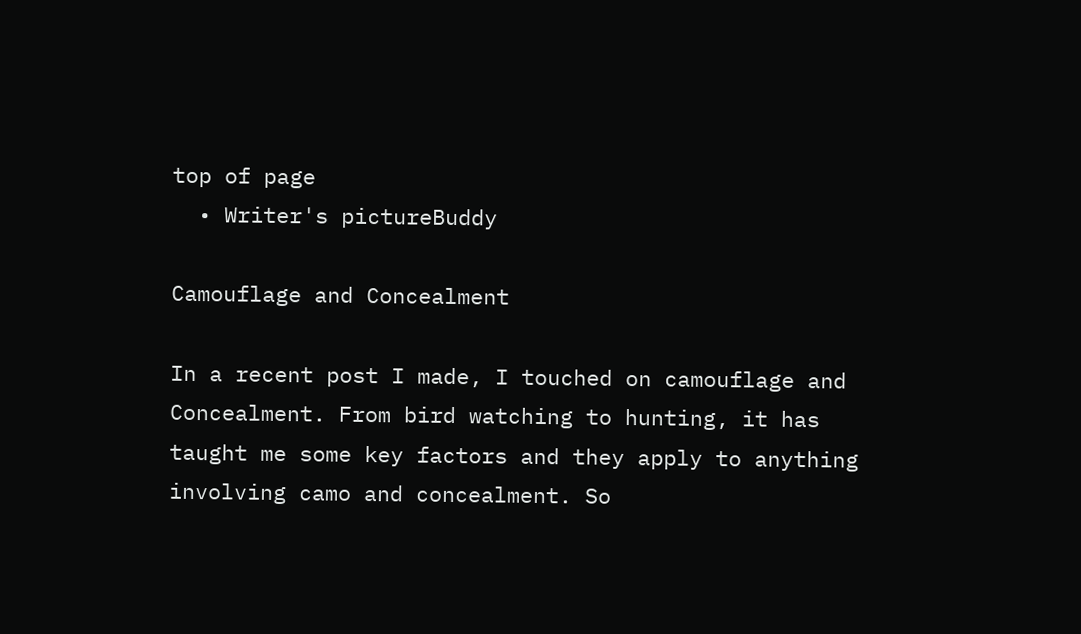top of page
  • Writer's pictureBuddy

Camouflage and Concealment

In a recent post I made, I touched on camouflage and Concealment. From bird watching to hunting, it has taught me some key factors and they apply to anything involving camo and concealment. So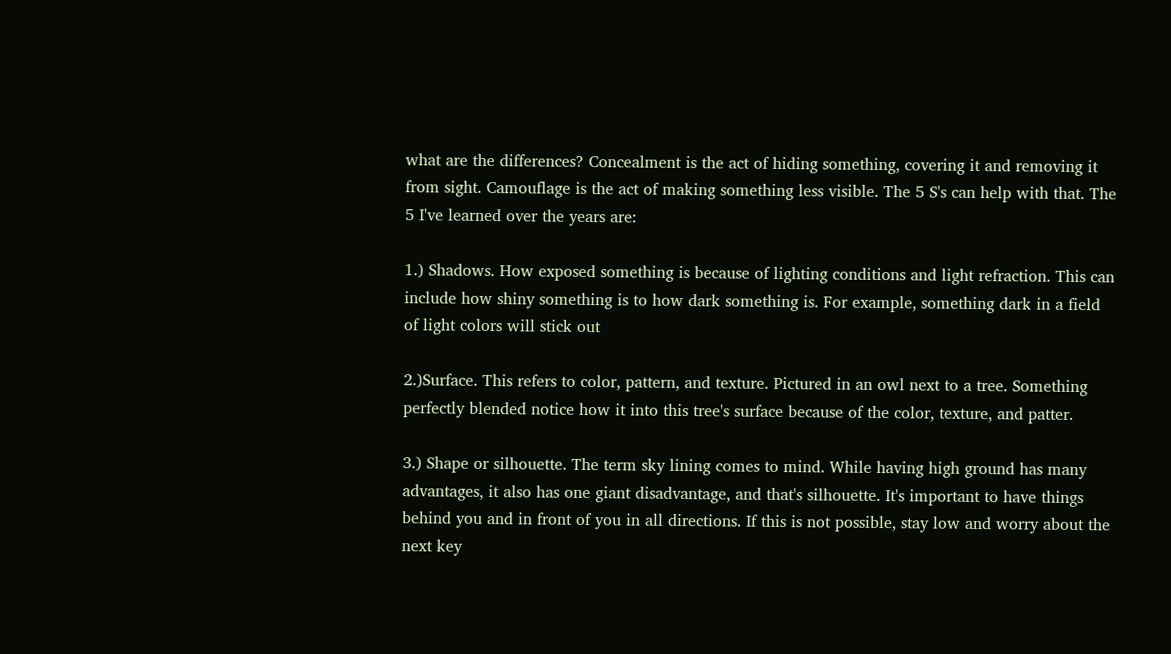what are the differences? Concealment is the act of hiding something, covering it and removing it from sight. Camouflage is the act of making something less visible. The 5 S's can help with that. The 5 I've learned over the years are:

1.) Shadows. How exposed something is because of lighting conditions and light refraction. This can include how shiny something is to how dark something is. For example, something dark in a field of light colors will stick out

2.)Surface. This refers to color, pattern, and texture. Pictured in an owl next to a tree. Something perfectly blended notice how it into this tree's surface because of the color, texture, and patter.

3.) Shape or silhouette. The term sky lining comes to mind. While having high ground has many advantages, it also has one giant disadvantage, and that's silhouette. It's important to have things behind you and in front of you in all directions. If this is not possible, stay low and worry about the next key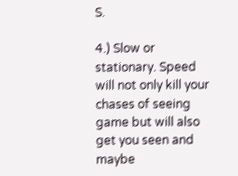S.

4.) Slow or stationary. Speed will not only kill your chases of seeing game but will also get you seen and maybe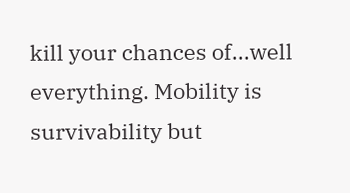kill your chances of...well everything. Mobility is survivability but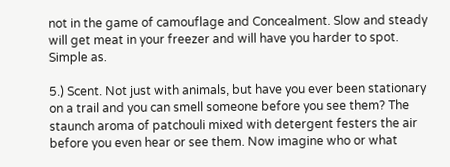not in the game of camouflage and Concealment. Slow and steady will get meat in your freezer and will have you harder to spot. Simple as.

5.) Scent. Not just with animals, but have you ever been stationary on a trail and you can smell someone before you see them? The staunch aroma of patchouli mixed with detergent festers the air before you even hear or see them. Now imagine who or what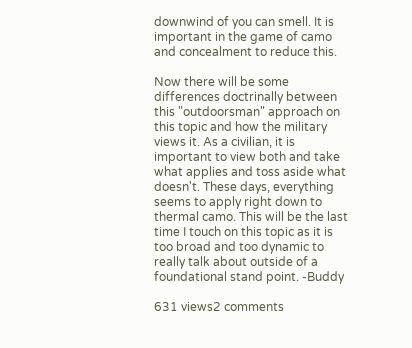downwind of you can smell. It is important in the game of camo and concealment to reduce this.

Now there will be some differences doctrinally between this "outdoorsman" approach on this topic and how the military views it. As a civilian, it is important to view both and take what applies and toss aside what doesn't. These days, everything seems to apply right down to thermal camo. This will be the last time I touch on this topic as it is too broad and too dynamic to really talk about outside of a foundational stand point. -Buddy

631 views2 comments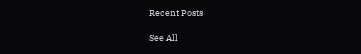Recent Posts

See All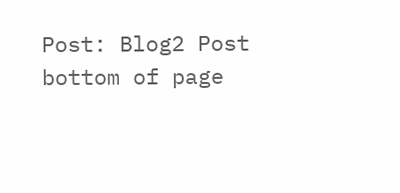Post: Blog2 Post
bottom of page